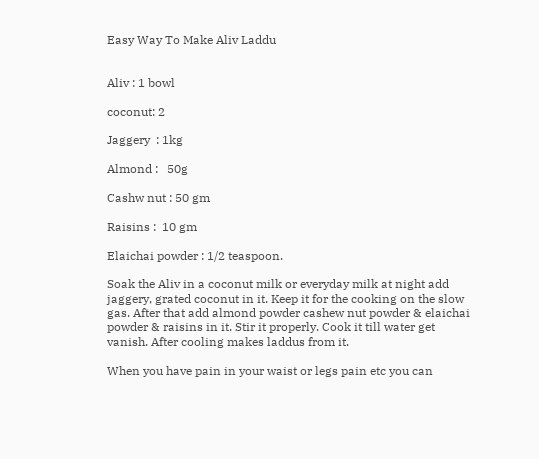Easy Way To Make Aliv Laddu


Aliv : 1 bowl

coconut: 2

Jaggery  : 1kg

Almond :   50g

Cashw nut : 50 gm

Raisins :  10 gm

Elaichai powder : 1/2 teaspoon.

Soak the Aliv in a coconut milk or everyday milk at night add jaggery, grated coconut in it. Keep it for the cooking on the slow gas. After that add almond powder cashew nut powder & elaichai powder & raisins in it. Stir it properly. Cook it till water get vanish. After cooling makes laddus from it.

When you have pain in your waist or legs pain etc you can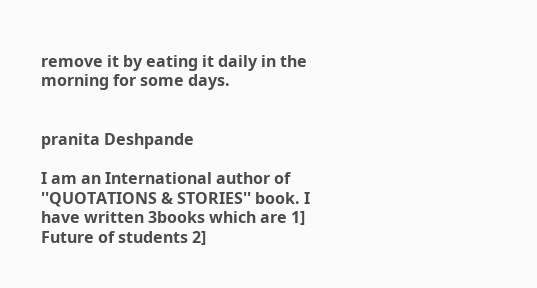remove it by eating it daily in the morning for some days.


pranita Deshpande

I am an International author of ''QUOTATIONS & STORIES'' book. I have written 3books which are 1] Future of students 2]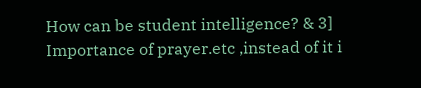How can be student intelligence? & 3] Importance of prayer.etc ,instead of it i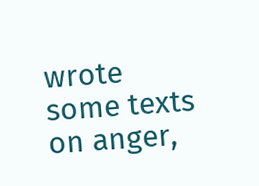wrote some texts on anger,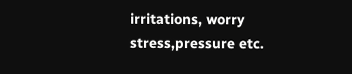irritations, worry stress,pressure etc.